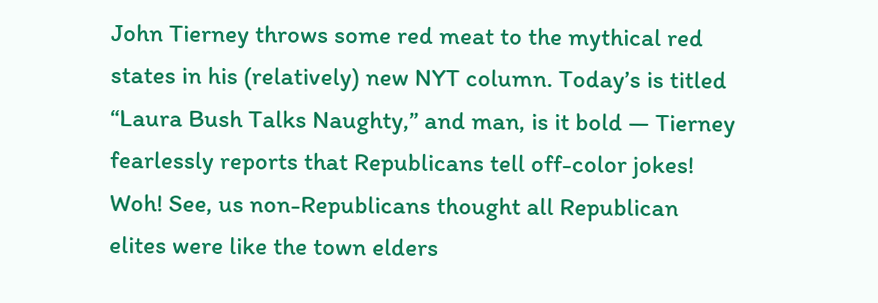John Tierney throws some red meat to the mythical red states in his (relatively) new NYT column. Today’s is titled “Laura Bush Talks Naughty,” and man, is it bold — Tierney fearlessly reports that Republicans tell off-color jokes! Woh! See, us non-Republicans thought all Republican elites were like the town elders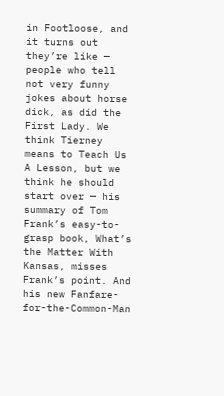in Footloose, and it turns out they’re like — people who tell not very funny jokes about horse dick, as did the First Lady. We think Tierney means to Teach Us A Lesson, but we think he should start over — his summary of Tom Frank’s easy-to-grasp book, What’s the Matter With Kansas, misses Frank’s point. And his new Fanfare-for-the-Common-Man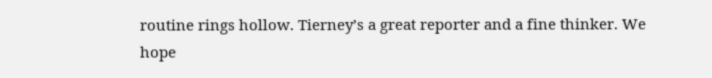routine rings hollow. Tierney’s a great reporter and a fine thinker. We hope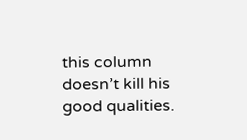this column doesn’t kill his good qualities.